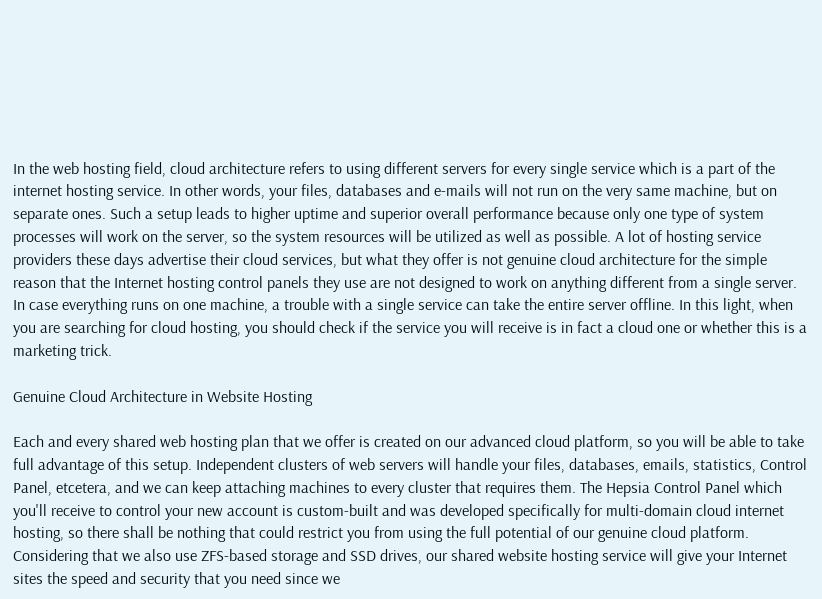In the web hosting field, cloud architecture refers to using different servers for every single service which is a part of the internet hosting service. In other words, your files, databases and e-mails will not run on the very same machine, but on separate ones. Such a setup leads to higher uptime and superior overall performance because only one type of system processes will work on the server, so the system resources will be utilized as well as possible. A lot of hosting service providers these days advertise their cloud services, but what they offer is not genuine cloud architecture for the simple reason that the Internet hosting control panels they use are not designed to work on anything different from a single server. In case everything runs on one machine, a trouble with a single service can take the entire server offline. In this light, when you are searching for cloud hosting, you should check if the service you will receive is in fact a cloud one or whether this is a marketing trick.

Genuine Cloud Architecture in Website Hosting

Each and every shared web hosting plan that we offer is created on our advanced cloud platform, so you will be able to take full advantage of this setup. Independent clusters of web servers will handle your files, databases, emails, statistics, Control Panel, etcetera, and we can keep attaching machines to every cluster that requires them. The Hepsia Control Panel which you'll receive to control your new account is custom-built and was developed specifically for multi-domain cloud internet hosting, so there shall be nothing that could restrict you from using the full potential of our genuine cloud platform. Considering that we also use ZFS-based storage and SSD drives, our shared website hosting service will give your Internet sites the speed and security that you need since we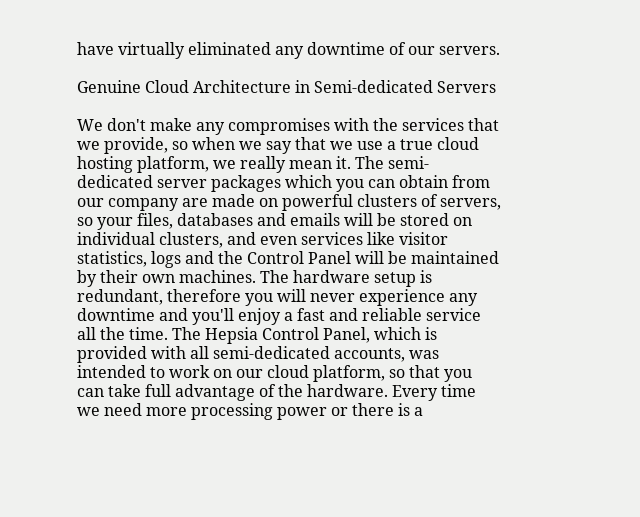have virtually eliminated any downtime of our servers.

Genuine Cloud Architecture in Semi-dedicated Servers

We don't make any compromises with the services that we provide, so when we say that we use a true cloud hosting platform, we really mean it. The semi-dedicated server packages which you can obtain from our company are made on powerful clusters of servers, so your files, databases and emails will be stored on individual clusters, and even services like visitor statistics, logs and the Control Panel will be maintained by their own machines. The hardware setup is redundant, therefore you will never experience any downtime and you'll enjoy a fast and reliable service all the time. The Hepsia Control Panel, which is provided with all semi-dedicated accounts, was intended to work on our cloud platform, so that you can take full advantage of the hardware. Every time we need more processing power or there is a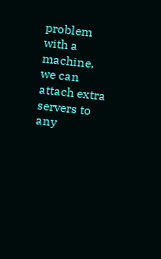problem with a machine, we can attach extra servers to any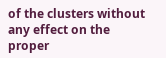of the clusters without any effect on the proper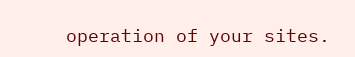operation of your sites.